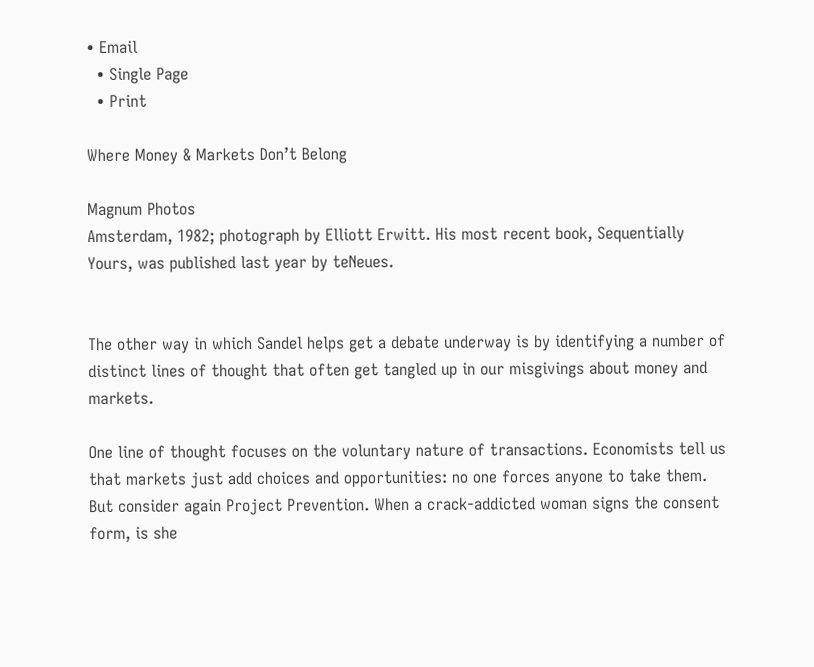• Email
  • Single Page
  • Print

Where Money & Markets Don’t Belong

Magnum Photos
Amsterdam, 1982; photograph by Elliott Erwitt. His most recent book, Sequentially Yours, was published last year by teNeues.


The other way in which Sandel helps get a debate underway is by identifying a number of distinct lines of thought that often get tangled up in our misgivings about money and markets.

One line of thought focuses on the voluntary nature of transactions. Economists tell us that markets just add choices and opportunities: no one forces anyone to take them. But consider again Project Prevention. When a crack-addicted woman signs the consent form, is she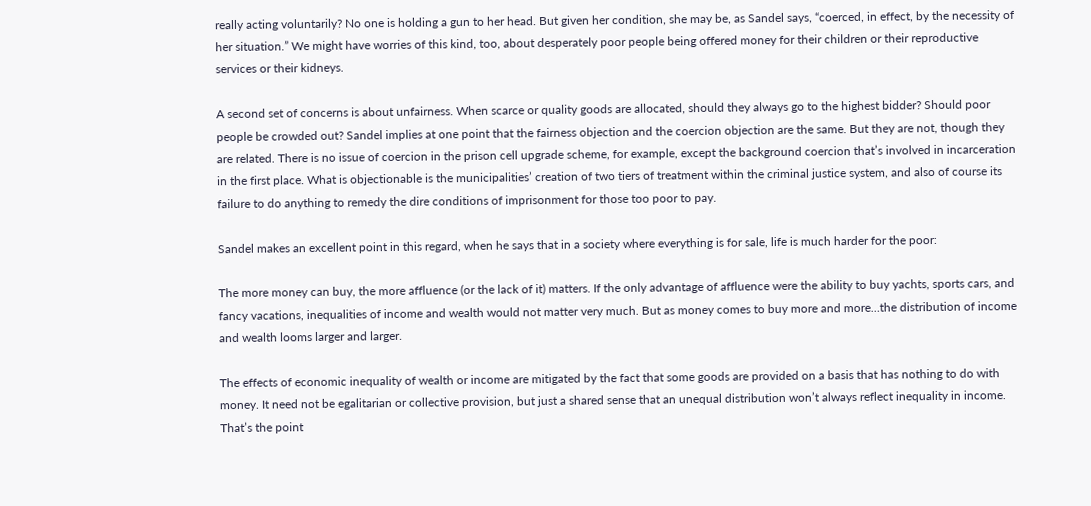really acting voluntarily? No one is holding a gun to her head. But given her condition, she may be, as Sandel says, “coerced, in effect, by the necessity of her situation.” We might have worries of this kind, too, about desperately poor people being offered money for their children or their reproductive services or their kidneys.

A second set of concerns is about unfairness. When scarce or quality goods are allocated, should they always go to the highest bidder? Should poor people be crowded out? Sandel implies at one point that the fairness objection and the coercion objection are the same. But they are not, though they are related. There is no issue of coercion in the prison cell upgrade scheme, for example, except the background coercion that’s involved in incarceration in the first place. What is objectionable is the municipalities’ creation of two tiers of treatment within the criminal justice system, and also of course its failure to do anything to remedy the dire conditions of imprisonment for those too poor to pay.

Sandel makes an excellent point in this regard, when he says that in a society where everything is for sale, life is much harder for the poor:

The more money can buy, the more affluence (or the lack of it) matters. If the only advantage of affluence were the ability to buy yachts, sports cars, and fancy vacations, inequalities of income and wealth would not matter very much. But as money comes to buy more and more…the distribution of income and wealth looms larger and larger.

The effects of economic inequality of wealth or income are mitigated by the fact that some goods are provided on a basis that has nothing to do with money. It need not be egalitarian or collective provision, but just a shared sense that an unequal distribution won’t always reflect inequality in income. That’s the point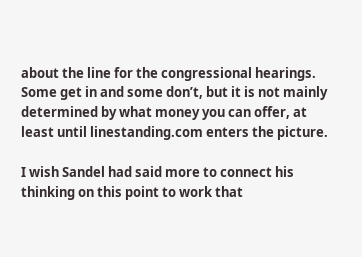about the line for the congressional hearings. Some get in and some don’t, but it is not mainly determined by what money you can offer, at least until linestanding.com enters the picture.

I wish Sandel had said more to connect his thinking on this point to work that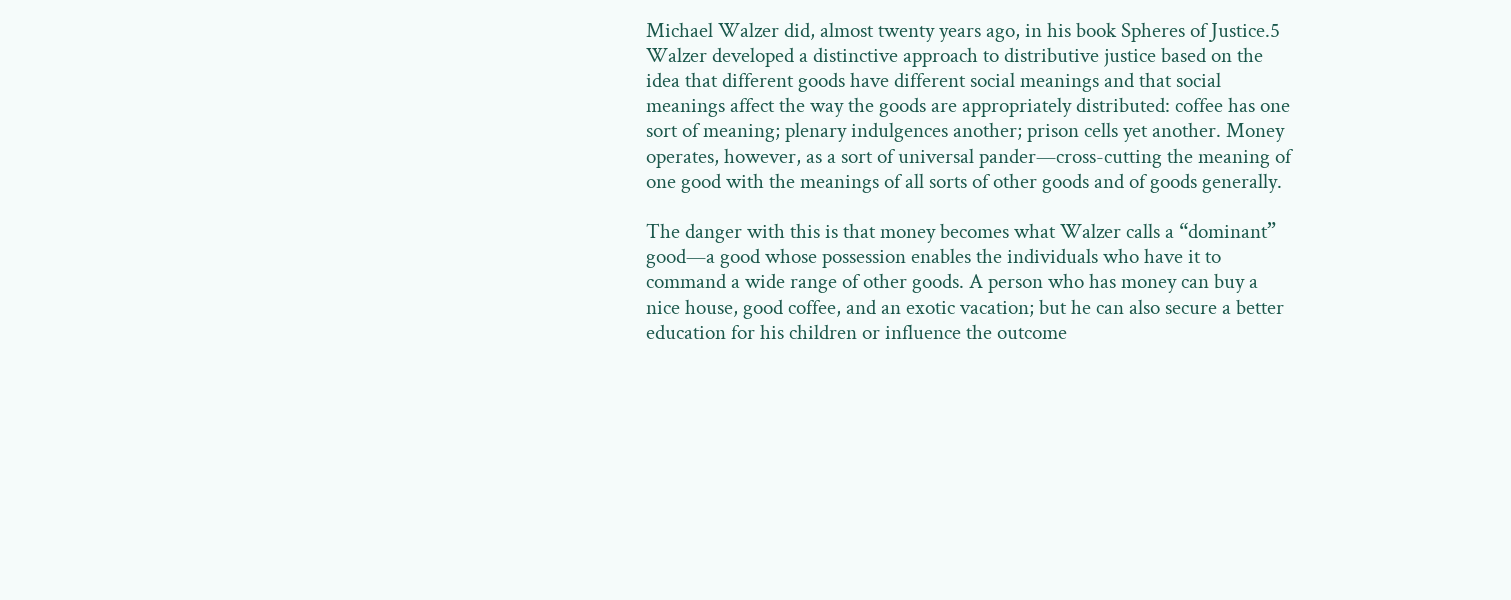Michael Walzer did, almost twenty years ago, in his book Spheres of Justice.5 Walzer developed a distinctive approach to distributive justice based on the idea that different goods have different social meanings and that social meanings affect the way the goods are appropriately distributed: coffee has one sort of meaning; plenary indulgences another; prison cells yet another. Money operates, however, as a sort of universal pander—cross-cutting the meaning of one good with the meanings of all sorts of other goods and of goods generally.

The danger with this is that money becomes what Walzer calls a “dominant” good—a good whose possession enables the individuals who have it to command a wide range of other goods. A person who has money can buy a nice house, good coffee, and an exotic vacation; but he can also secure a better education for his children or influence the outcome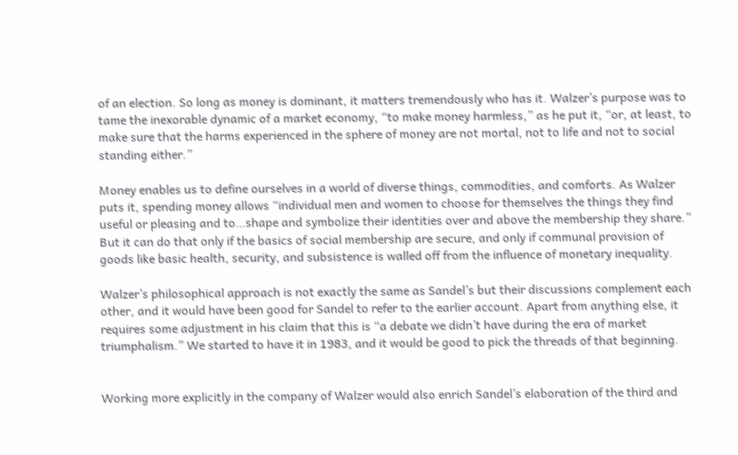of an election. So long as money is dominant, it matters tremendously who has it. Walzer’s purpose was to tame the inexorable dynamic of a market economy, “to make money harmless,” as he put it, “or, at least, to make sure that the harms experienced in the sphere of money are not mortal, not to life and not to social standing either.”

Money enables us to define ourselves in a world of diverse things, commodities, and comforts. As Walzer puts it, spending money allows “individual men and women to choose for themselves the things they find useful or pleasing and to…shape and symbolize their identities over and above the membership they share.” But it can do that only if the basics of social membership are secure, and only if communal provision of goods like basic health, security, and subsistence is walled off from the influence of monetary inequality.

Walzer’s philosophical approach is not exactly the same as Sandel’s but their discussions complement each other, and it would have been good for Sandel to refer to the earlier account. Apart from anything else, it requires some adjustment in his claim that this is “a debate we didn’t have during the era of market triumphalism.” We started to have it in 1983, and it would be good to pick the threads of that beginning.


Working more explicitly in the company of Walzer would also enrich Sandel’s elaboration of the third and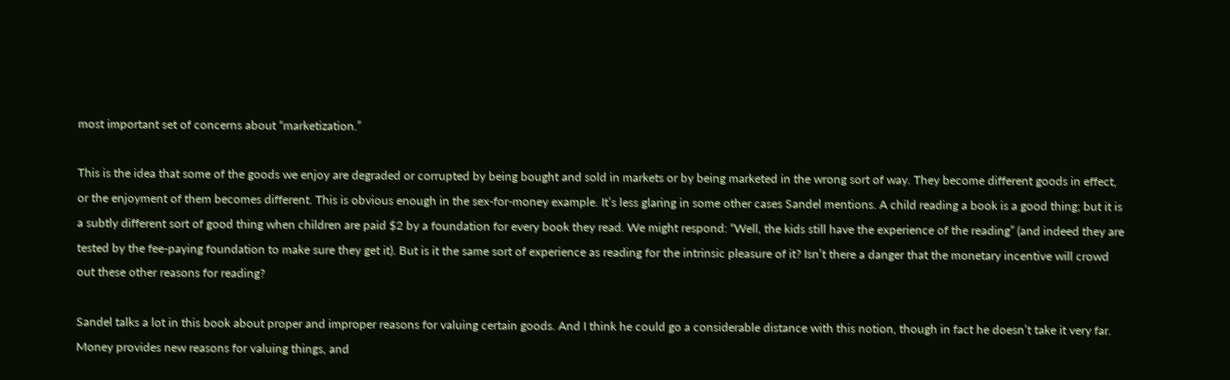most important set of concerns about “marketization.”

This is the idea that some of the goods we enjoy are degraded or corrupted by being bought and sold in markets or by being marketed in the wrong sort of way. They become different goods in effect, or the enjoyment of them becomes different. This is obvious enough in the sex-for-money example. It’s less glaring in some other cases Sandel mentions. A child reading a book is a good thing; but it is a subtly different sort of good thing when children are paid $2 by a foundation for every book they read. We might respond: “Well, the kids still have the experience of the reading” (and indeed they are tested by the fee-paying foundation to make sure they get it). But is it the same sort of experience as reading for the intrinsic pleasure of it? Isn’t there a danger that the monetary incentive will crowd out these other reasons for reading?

Sandel talks a lot in this book about proper and improper reasons for valuing certain goods. And I think he could go a considerable distance with this notion, though in fact he doesn’t take it very far. Money provides new reasons for valuing things, and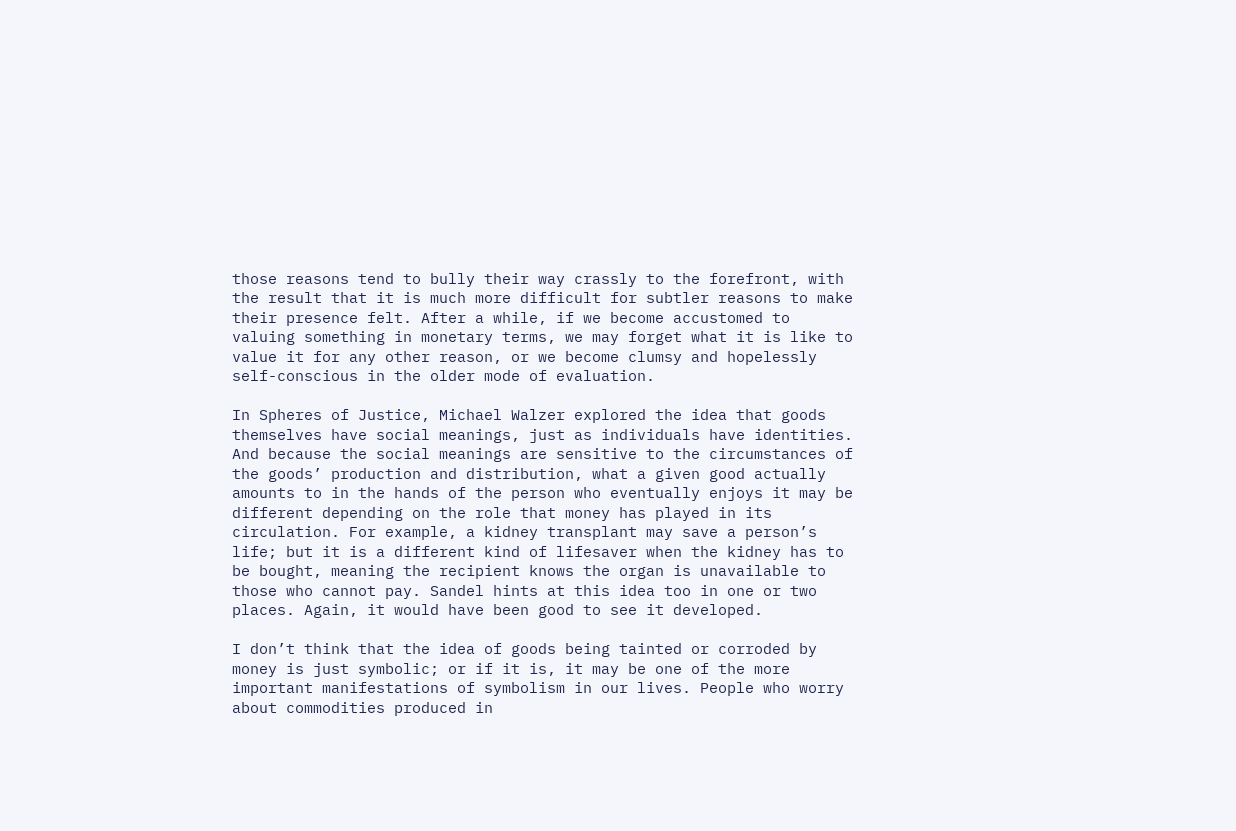those reasons tend to bully their way crassly to the forefront, with the result that it is much more difficult for subtler reasons to make their presence felt. After a while, if we become accustomed to valuing something in monetary terms, we may forget what it is like to value it for any other reason, or we become clumsy and hopelessly self-conscious in the older mode of evaluation.

In Spheres of Justice, Michael Walzer explored the idea that goods themselves have social meanings, just as individuals have identities. And because the social meanings are sensitive to the circumstances of the goods’ production and distribution, what a given good actually amounts to in the hands of the person who eventually enjoys it may be different depending on the role that money has played in its circulation. For example, a kidney transplant may save a person’s life; but it is a different kind of lifesaver when the kidney has to be bought, meaning the recipient knows the organ is unavailable to those who cannot pay. Sandel hints at this idea too in one or two places. Again, it would have been good to see it developed.

I don’t think that the idea of goods being tainted or corroded by money is just symbolic; or if it is, it may be one of the more important manifestations of symbolism in our lives. People who worry about commodities produced in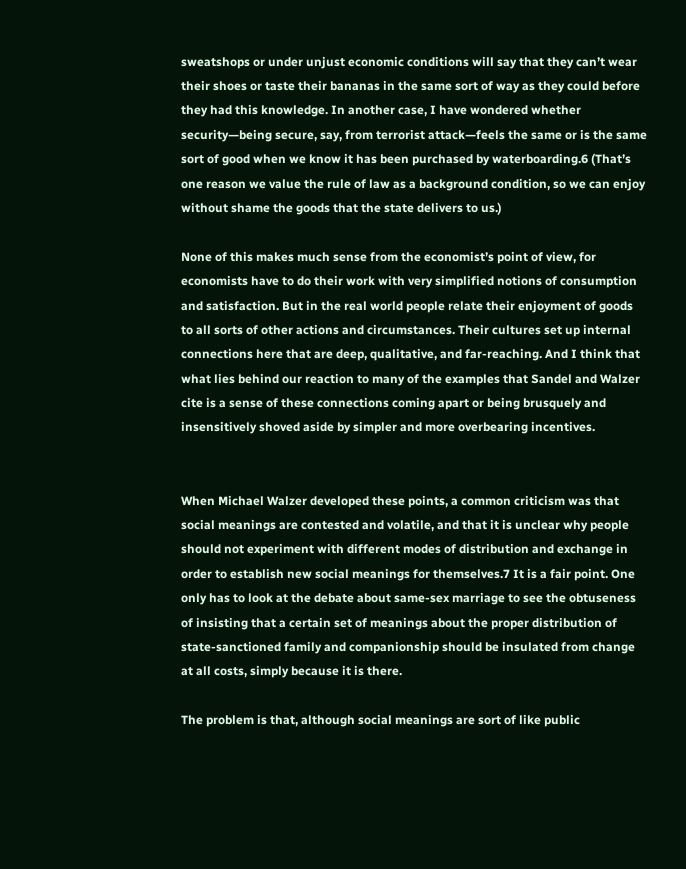sweatshops or under unjust economic conditions will say that they can’t wear their shoes or taste their bananas in the same sort of way as they could before they had this knowledge. In another case, I have wondered whether security—being secure, say, from terrorist attack—feels the same or is the same sort of good when we know it has been purchased by waterboarding.6 (That’s one reason we value the rule of law as a background condition, so we can enjoy without shame the goods that the state delivers to us.)

None of this makes much sense from the economist’s point of view, for economists have to do their work with very simplified notions of consumption and satisfaction. But in the real world people relate their enjoyment of goods to all sorts of other actions and circumstances. Their cultures set up internal connections here that are deep, qualitative, and far-reaching. And I think that what lies behind our reaction to many of the examples that Sandel and Walzer cite is a sense of these connections coming apart or being brusquely and insensitively shoved aside by simpler and more overbearing incentives.


When Michael Walzer developed these points, a common criticism was that social meanings are contested and volatile, and that it is unclear why people should not experiment with different modes of distribution and exchange in order to establish new social meanings for themselves.7 It is a fair point. One only has to look at the debate about same-sex marriage to see the obtuseness of insisting that a certain set of meanings about the proper distribution of state-sanctioned family and companionship should be insulated from change at all costs, simply because it is there.

The problem is that, although social meanings are sort of like public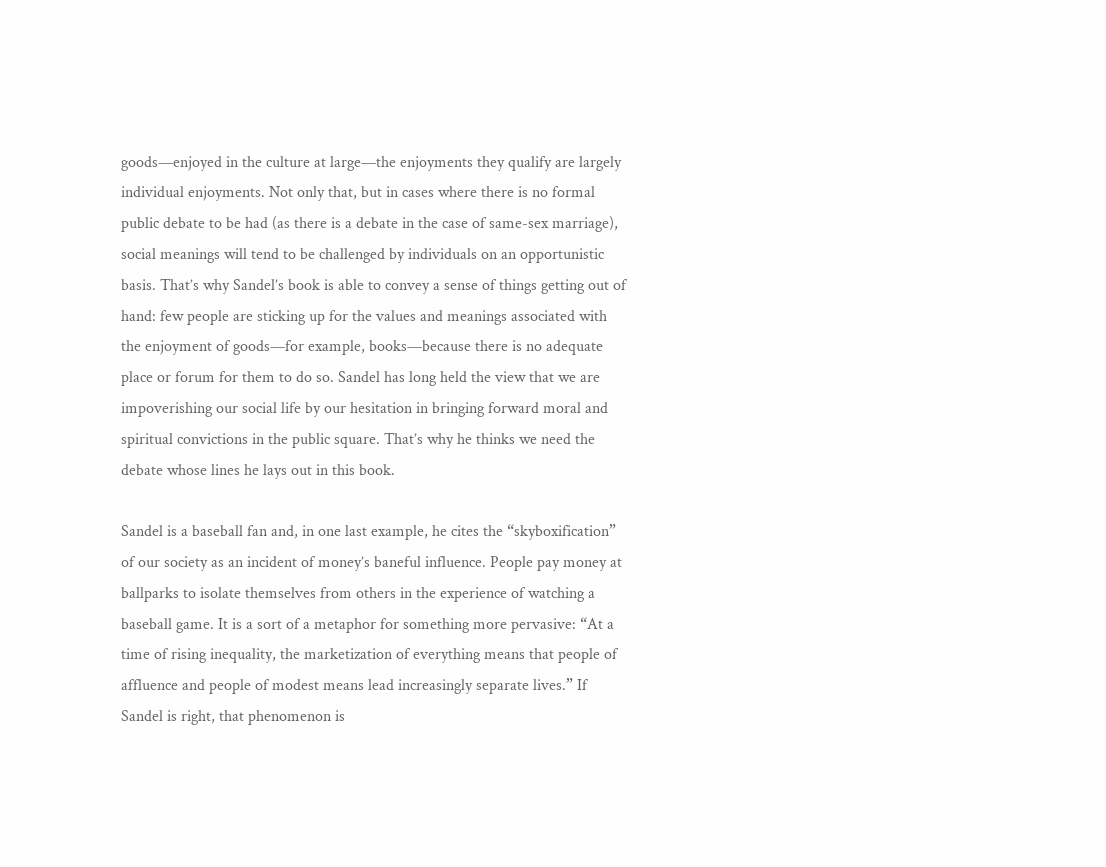goods—enjoyed in the culture at large—the enjoyments they qualify are largely individual enjoyments. Not only that, but in cases where there is no formal public debate to be had (as there is a debate in the case of same-sex marriage), social meanings will tend to be challenged by individuals on an opportunistic basis. That’s why Sandel’s book is able to convey a sense of things getting out of hand: few people are sticking up for the values and meanings associated with the enjoyment of goods—for example, books—because there is no adequate place or forum for them to do so. Sandel has long held the view that we are impoverishing our social life by our hesitation in bringing forward moral and spiritual convictions in the public square. That’s why he thinks we need the debate whose lines he lays out in this book.

Sandel is a baseball fan and, in one last example, he cites the “skyboxification” of our society as an incident of money’s baneful influence. People pay money at ballparks to isolate themselves from others in the experience of watching a baseball game. It is a sort of a metaphor for something more pervasive: “At a time of rising inequality, the marketization of everything means that people of affluence and people of modest means lead increasingly separate lives.” If Sandel is right, that phenomenon is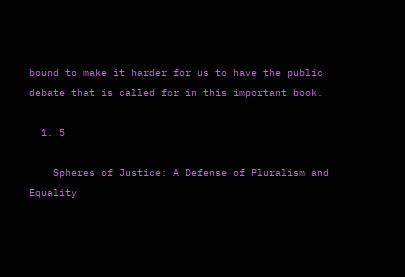bound to make it harder for us to have the public debate that is called for in this important book.

  1. 5

    Spheres of Justice: A Defense of Pluralism and Equality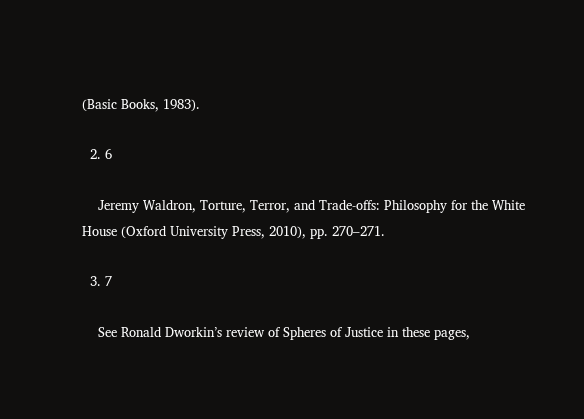(Basic Books, 1983).

  2. 6

    Jeremy Waldron, Torture, Terror, and Trade-offs: Philosophy for the White House (Oxford University Press, 2010), pp. 270–271.

  3. 7

    See Ronald Dworkin’s review of Spheres of Justice in these pages,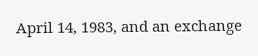April 14, 1983, and an exchange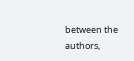between the authors,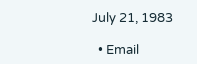July 21, 1983

  • Email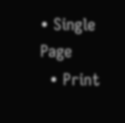• Single Page
  • Print